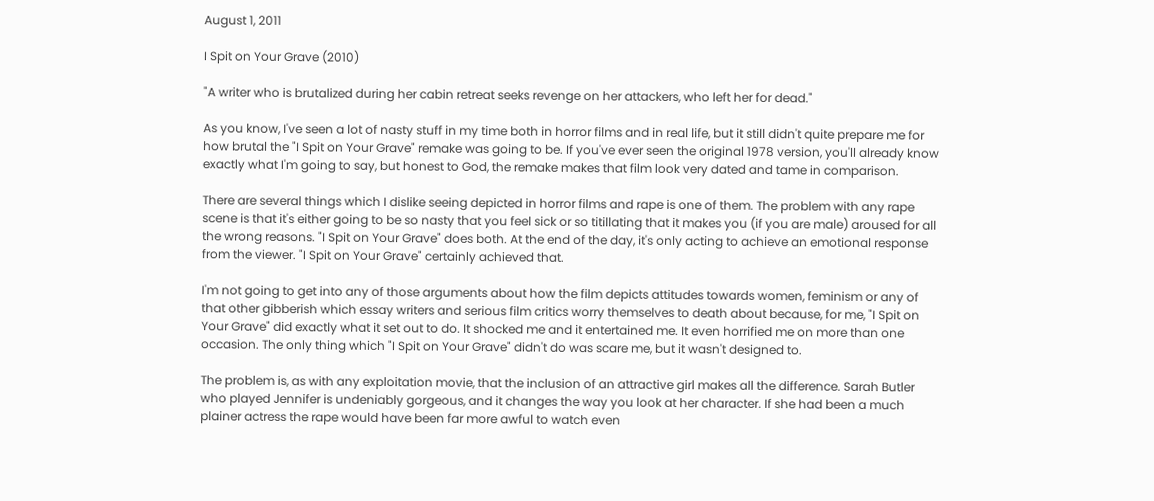August 1, 2011

I Spit on Your Grave (2010)

"A writer who is brutalized during her cabin retreat seeks revenge on her attackers, who left her for dead."

As you know, I've seen a lot of nasty stuff in my time both in horror films and in real life, but it still didn't quite prepare me for how brutal the "I Spit on Your Grave" remake was going to be. If you've ever seen the original 1978 version, you'll already know exactly what I'm going to say, but honest to God, the remake makes that film look very dated and tame in comparison.

There are several things which I dislike seeing depicted in horror films and rape is one of them. The problem with any rape scene is that it's either going to be so nasty that you feel sick or so titillating that it makes you (if you are male) aroused for all the wrong reasons. "I Spit on Your Grave" does both. At the end of the day, it's only acting to achieve an emotional response from the viewer. "I Spit on Your Grave" certainly achieved that.

I'm not going to get into any of those arguments about how the film depicts attitudes towards women, feminism or any of that other gibberish which essay writers and serious film critics worry themselves to death about because, for me, "I Spit on Your Grave" did exactly what it set out to do. It shocked me and it entertained me. It even horrified me on more than one occasion. The only thing which "I Spit on Your Grave" didn't do was scare me, but it wasn't designed to.

The problem is, as with any exploitation movie, that the inclusion of an attractive girl makes all the difference. Sarah Butler who played Jennifer is undeniably gorgeous, and it changes the way you look at her character. If she had been a much plainer actress the rape would have been far more awful to watch even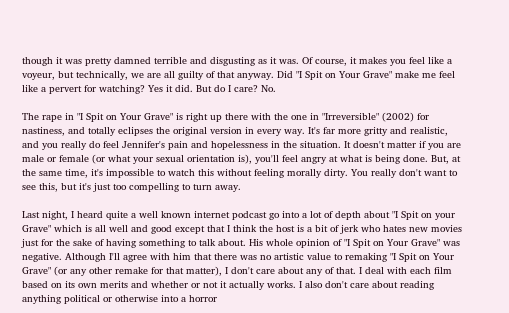though it was pretty damned terrible and disgusting as it was. Of course, it makes you feel like a voyeur, but technically, we are all guilty of that anyway. Did "I Spit on Your Grave" make me feel like a pervert for watching? Yes it did. But do I care? No.

The rape in "I Spit on Your Grave" is right up there with the one in "Irreversible" (2002) for nastiness, and totally eclipses the original version in every way. It's far more gritty and realistic, and you really do feel Jennifer's pain and hopelessness in the situation. It doesn't matter if you are male or female (or what your sexual orientation is), you'll feel angry at what is being done. But, at the same time, it's impossible to watch this without feeling morally dirty. You really don't want to see this, but it's just too compelling to turn away.

Last night, I heard quite a well known internet podcast go into a lot of depth about "I Spit on your Grave" which is all well and good except that I think the host is a bit of jerk who hates new movies just for the sake of having something to talk about. His whole opinion of "I Spit on Your Grave" was negative. Although I'll agree with him that there was no artistic value to remaking "I Spit on Your Grave" (or any other remake for that matter), I don't care about any of that. I deal with each film based on its own merits and whether or not it actually works. I also don't care about reading anything political or otherwise into a horror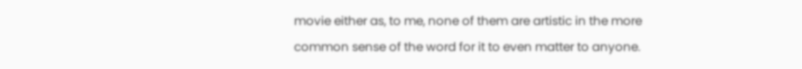movie either as, to me, none of them are artistic in the more common sense of the word for it to even matter to anyone.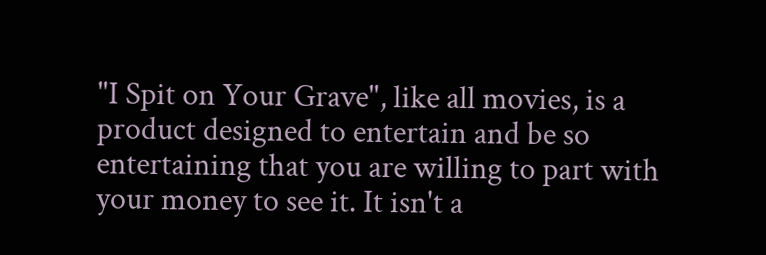"I Spit on Your Grave", like all movies, is a product designed to entertain and be so entertaining that you are willing to part with your money to see it. It isn't a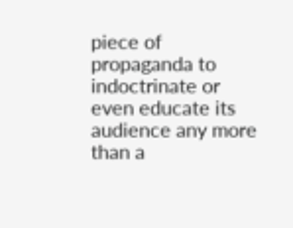piece of propaganda to indoctrinate or even educate its audience any more than a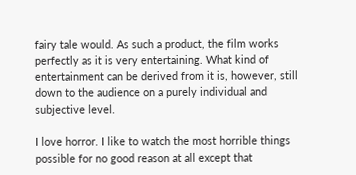fairy tale would. As such a product, the film works perfectly as it is very entertaining. What kind of entertainment can be derived from it is, however, still down to the audience on a purely individual and subjective level.

I love horror. I like to watch the most horrible things possible for no good reason at all except that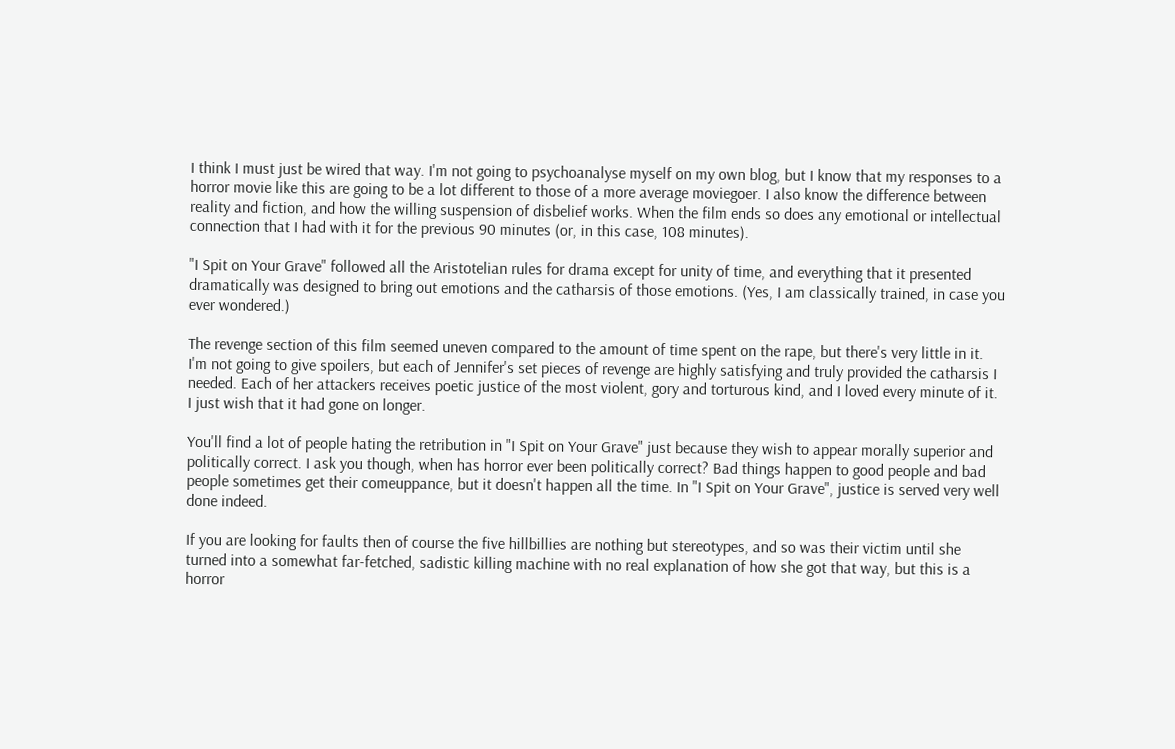I think I must just be wired that way. I'm not going to psychoanalyse myself on my own blog, but I know that my responses to a horror movie like this are going to be a lot different to those of a more average moviegoer. I also know the difference between reality and fiction, and how the willing suspension of disbelief works. When the film ends so does any emotional or intellectual connection that I had with it for the previous 90 minutes (or, in this case, 108 minutes).

"I Spit on Your Grave" followed all the Aristotelian rules for drama except for unity of time, and everything that it presented dramatically was designed to bring out emotions and the catharsis of those emotions. (Yes, I am classically trained, in case you ever wondered.)

The revenge section of this film seemed uneven compared to the amount of time spent on the rape, but there's very little in it. I'm not going to give spoilers, but each of Jennifer's set pieces of revenge are highly satisfying and truly provided the catharsis I needed. Each of her attackers receives poetic justice of the most violent, gory and torturous kind, and I loved every minute of it. I just wish that it had gone on longer.

You'll find a lot of people hating the retribution in "I Spit on Your Grave" just because they wish to appear morally superior and politically correct. I ask you though, when has horror ever been politically correct? Bad things happen to good people and bad people sometimes get their comeuppance, but it doesn't happen all the time. In "I Spit on Your Grave", justice is served very well done indeed.

If you are looking for faults then of course the five hillbillies are nothing but stereotypes, and so was their victim until she turned into a somewhat far-fetched, sadistic killing machine with no real explanation of how she got that way, but this is a horror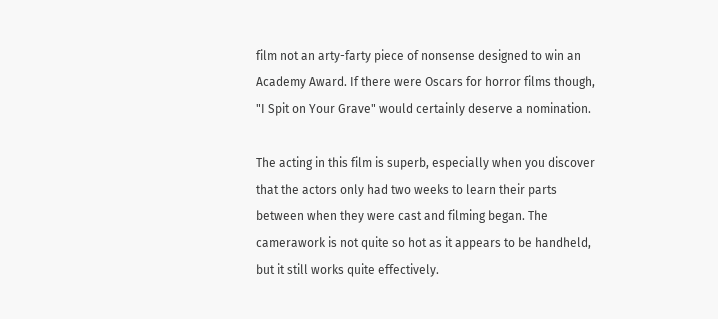film not an arty-farty piece of nonsense designed to win an Academy Award. If there were Oscars for horror films though, "I Spit on Your Grave" would certainly deserve a nomination.

The acting in this film is superb, especially when you discover that the actors only had two weeks to learn their parts between when they were cast and filming began. The camerawork is not quite so hot as it appears to be handheld, but it still works quite effectively.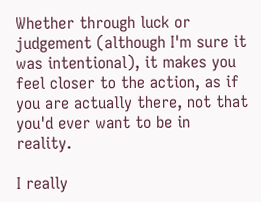Whether through luck or judgement (although I'm sure it was intentional), it makes you feel closer to the action, as if you are actually there, not that you'd ever want to be in reality.

I really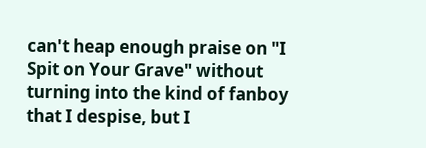can't heap enough praise on "I Spit on Your Grave" without turning into the kind of fanboy that I despise, but I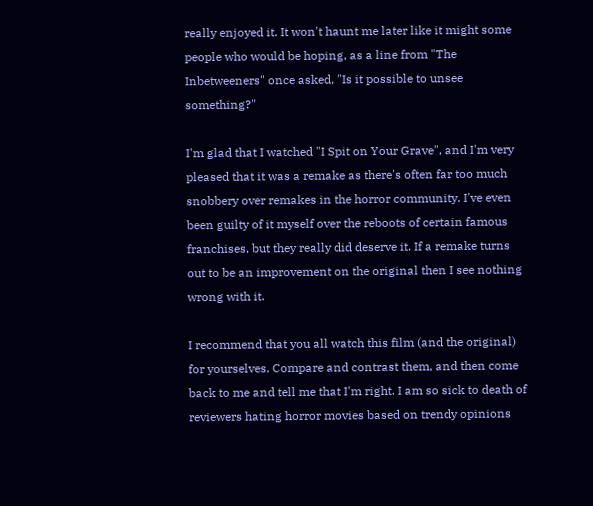really enjoyed it. It won't haunt me later like it might some people who would be hoping, as a line from "The Inbetweeners" once asked, "Is it possible to unsee something?"

I'm glad that I watched "I Spit on Your Grave", and I'm very pleased that it was a remake as there's often far too much snobbery over remakes in the horror community. I've even been guilty of it myself over the reboots of certain famous franchises, but they really did deserve it. If a remake turns out to be an improvement on the original then I see nothing wrong with it.

I recommend that you all watch this film (and the original) for yourselves. Compare and contrast them, and then come back to me and tell me that I'm right. I am so sick to death of reviewers hating horror movies based on trendy opinions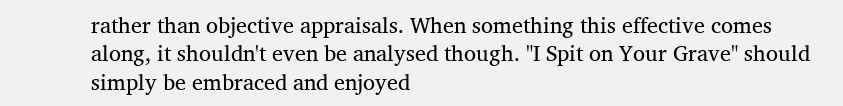rather than objective appraisals. When something this effective comes along, it shouldn't even be analysed though. "I Spit on Your Grave" should simply be embraced and enjoyed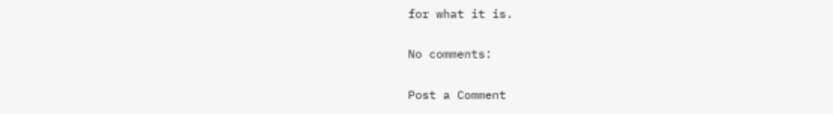for what it is.

No comments:

Post a Comment